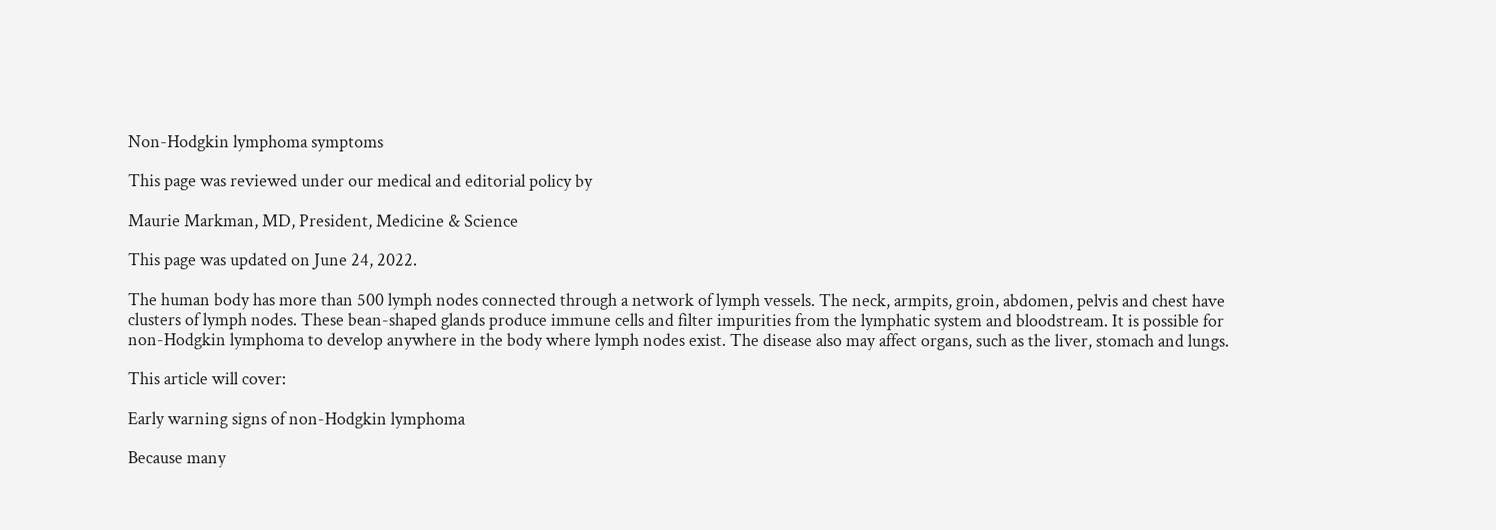Non-Hodgkin lymphoma symptoms

This page was reviewed under our medical and editorial policy by

Maurie Markman, MD, President, Medicine & Science

This page was updated on June 24, 2022.

The human body has more than 500 lymph nodes connected through a network of lymph vessels. The neck, armpits, groin, abdomen, pelvis and chest have clusters of lymph nodes. These bean-shaped glands produce immune cells and filter impurities from the lymphatic system and bloodstream. It is possible for non-Hodgkin lymphoma to develop anywhere in the body where lymph nodes exist. The disease also may affect organs, such as the liver, stomach and lungs.

This article will cover:

Early warning signs of non-Hodgkin lymphoma

Because many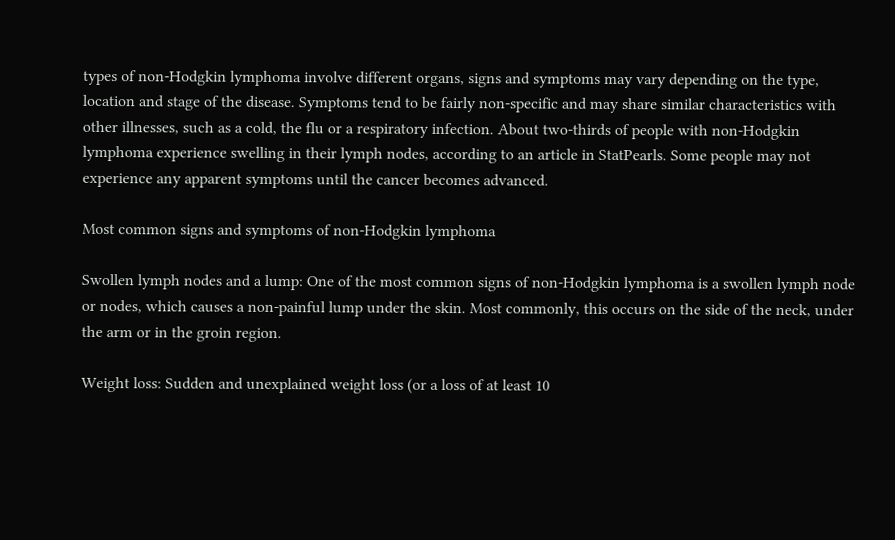types of non-Hodgkin lymphoma involve different organs, signs and symptoms may vary depending on the type, location and stage of the disease. Symptoms tend to be fairly non-specific and may share similar characteristics with other illnesses, such as a cold, the flu or a respiratory infection. About two-thirds of people with non-Hodgkin lymphoma experience swelling in their lymph nodes, according to an article in StatPearls. Some people may not experience any apparent symptoms until the cancer becomes advanced.

Most common signs and symptoms of non-Hodgkin lymphoma

Swollen lymph nodes and a lump: One of the most common signs of non-Hodgkin lymphoma is a swollen lymph node or nodes, which causes a non-painful lump under the skin. Most commonly, this occurs on the side of the neck, under the arm or in the groin region.

Weight loss: Sudden and unexplained weight loss (or a loss of at least 10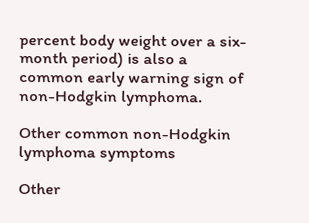percent body weight over a six-month period) is also a common early warning sign of non-Hodgkin lymphoma.

Other common non-Hodgkin lymphoma symptoms

Other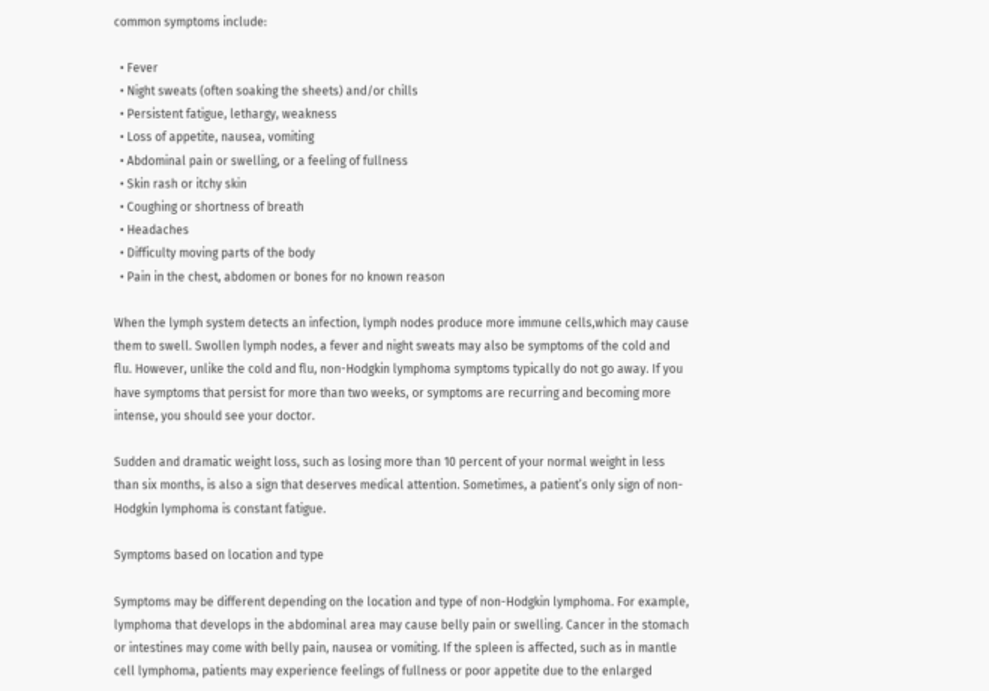common symptoms include:

  • Fever
  • Night sweats (often soaking the sheets) and/or chills
  • Persistent fatigue, lethargy, weakness
  • Loss of appetite, nausea, vomiting
  • Abdominal pain or swelling, or a feeling of fullness
  • Skin rash or itchy skin
  • Coughing or shortness of breath
  • Headaches
  • Difficulty moving parts of the body
  • Pain in the chest, abdomen or bones for no known reason

When the lymph system detects an infection, lymph nodes produce more immune cells,which may cause them to swell. Swollen lymph nodes, a fever and night sweats may also be symptoms of the cold and flu. However, unlike the cold and flu, non-Hodgkin lymphoma symptoms typically do not go away. If you have symptoms that persist for more than two weeks, or symptoms are recurring and becoming more intense, you should see your doctor.

Sudden and dramatic weight loss, such as losing more than 10 percent of your normal weight in less than six months, is also a sign that deserves medical attention. Sometimes, a patient’s only sign of non-Hodgkin lymphoma is constant fatigue.

Symptoms based on location and type

Symptoms may be different depending on the location and type of non-Hodgkin lymphoma. For example, lymphoma that develops in the abdominal area may cause belly pain or swelling. Cancer in the stomach or intestines may come with belly pain, nausea or vomiting. If the spleen is affected, such as in mantle cell lymphoma, patients may experience feelings of fullness or poor appetite due to the enlarged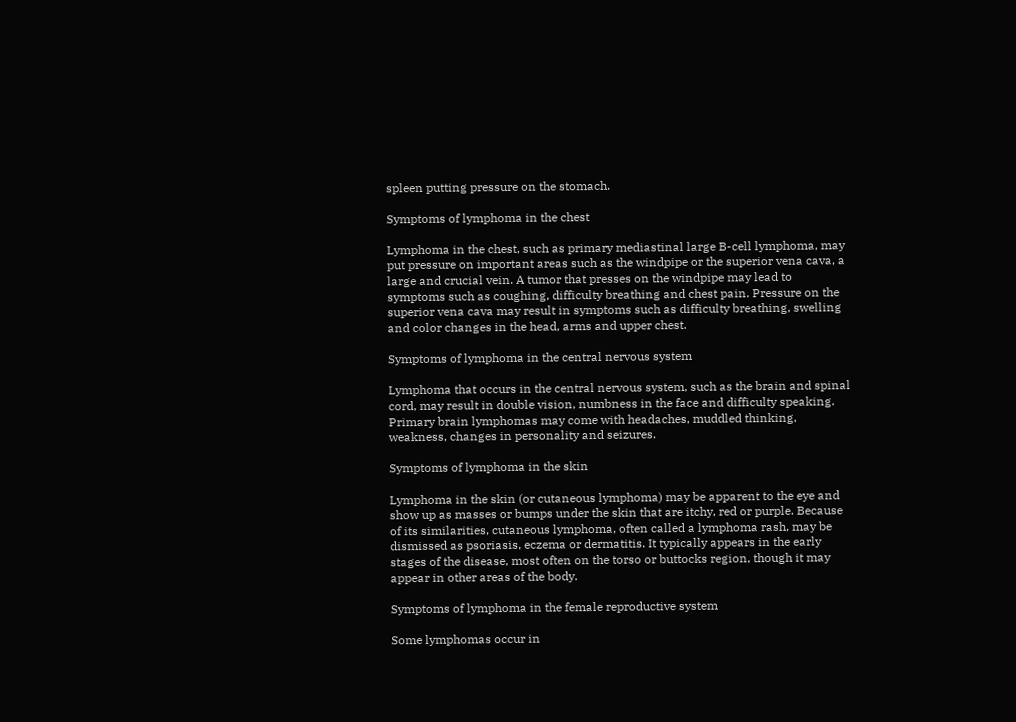spleen putting pressure on the stomach.

Symptoms of lymphoma in the chest

Lymphoma in the chest, such as primary mediastinal large B-cell lymphoma, may put pressure on important areas such as the windpipe or the superior vena cava, a large and crucial vein. A tumor that presses on the windpipe may lead to symptoms such as coughing, difficulty breathing and chest pain. Pressure on the superior vena cava may result in symptoms such as difficulty breathing, swelling and color changes in the head, arms and upper chest.

Symptoms of lymphoma in the central nervous system

Lymphoma that occurs in the central nervous system, such as the brain and spinal cord, may result in double vision, numbness in the face and difficulty speaking. Primary brain lymphomas may come with headaches, muddled thinking, weakness, changes in personality and seizures.

Symptoms of lymphoma in the skin

Lymphoma in the skin (or cutaneous lymphoma) may be apparent to the eye and show up as masses or bumps under the skin that are itchy, red or purple. Because of its similarities, cutaneous lymphoma, often called a lymphoma rash, may be dismissed as psoriasis, eczema or dermatitis. It typically appears in the early stages of the disease, most often on the torso or buttocks region, though it may appear in other areas of the body.

Symptoms of lymphoma in the female reproductive system

Some lymphomas occur in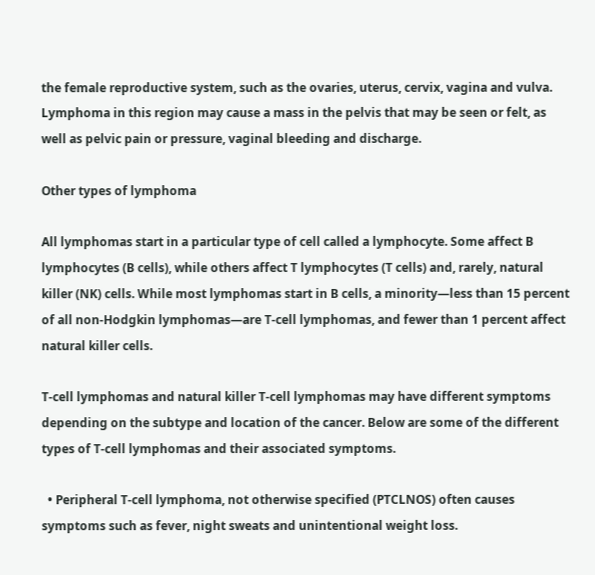the female reproductive system, such as the ovaries, uterus, cervix, vagina and vulva. Lymphoma in this region may cause a mass in the pelvis that may be seen or felt, as well as pelvic pain or pressure, vaginal bleeding and discharge.

Other types of lymphoma

All lymphomas start in a particular type of cell called a lymphocyte. Some affect B lymphocytes (B cells), while others affect T lymphocytes (T cells) and, rarely, natural killer (NK) cells. While most lymphomas start in B cells, a minority—less than 15 percent of all non-Hodgkin lymphomas—are T-cell lymphomas, and fewer than 1 percent affect natural killer cells.

T-cell lymphomas and natural killer T-cell lymphomas may have different symptoms depending on the subtype and location of the cancer. Below are some of the different types of T-cell lymphomas and their associated symptoms.

  • Peripheral T-cell lymphoma, not otherwise specified (PTCLNOS) often causes symptoms such as fever, night sweats and unintentional weight loss.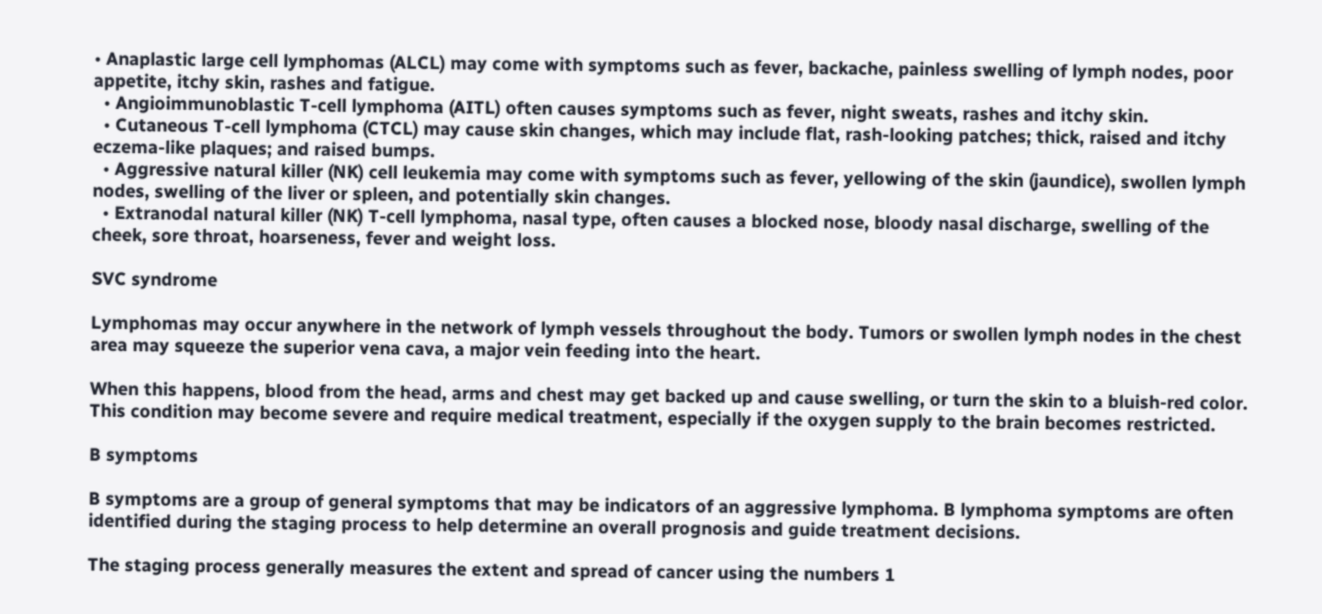• Anaplastic large cell lymphomas (ALCL) may come with symptoms such as fever, backache, painless swelling of lymph nodes, poor appetite, itchy skin, rashes and fatigue.
  • Angioimmunoblastic T-cell lymphoma (AITL) often causes symptoms such as fever, night sweats, rashes and itchy skin.
  • Cutaneous T-cell lymphoma (CTCL) may cause skin changes, which may include flat, rash-looking patches; thick, raised and itchy eczema-like plaques; and raised bumps.
  • Aggressive natural killer (NK) cell leukemia may come with symptoms such as fever, yellowing of the skin (jaundice), swollen lymph nodes, swelling of the liver or spleen, and potentially skin changes.
  • Extranodal natural killer (NK) T-cell lymphoma, nasal type, often causes a blocked nose, bloody nasal discharge, swelling of the cheek, sore throat, hoarseness, fever and weight loss.

SVC syndrome

Lymphomas may occur anywhere in the network of lymph vessels throughout the body. Tumors or swollen lymph nodes in the chest area may squeeze the superior vena cava, a major vein feeding into the heart.

When this happens, blood from the head, arms and chest may get backed up and cause swelling, or turn the skin to a bluish-red color. This condition may become severe and require medical treatment, especially if the oxygen supply to the brain becomes restricted.

B symptoms

B symptoms are a group of general symptoms that may be indicators of an aggressive lymphoma. B lymphoma symptoms are often identified during the staging process to help determine an overall prognosis and guide treatment decisions.

The staging process generally measures the extent and spread of cancer using the numbers 1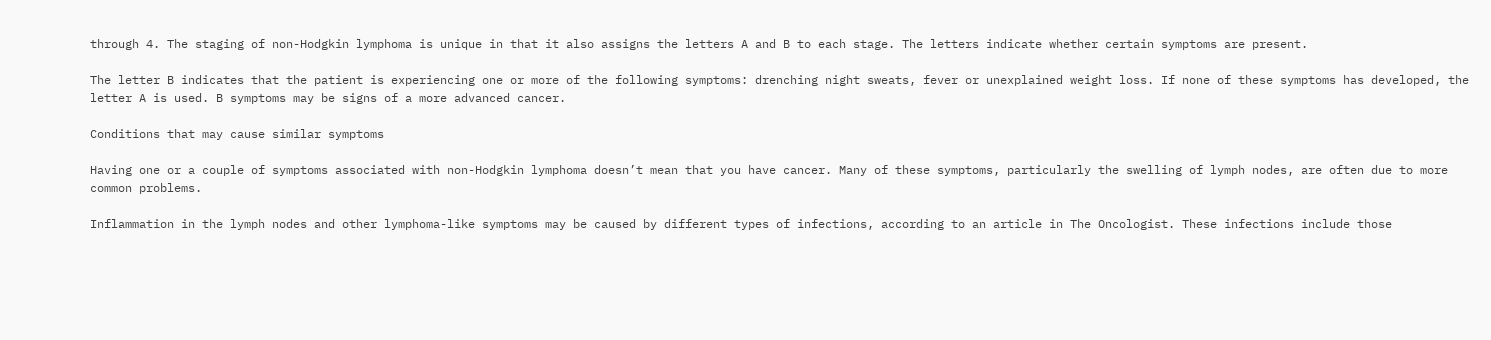through 4. The staging of non-Hodgkin lymphoma is unique in that it also assigns the letters A and B to each stage. The letters indicate whether certain symptoms are present.

The letter B indicates that the patient is experiencing one or more of the following symptoms: drenching night sweats, fever or unexplained weight loss. If none of these symptoms has developed, the letter A is used. B symptoms may be signs of a more advanced cancer.

Conditions that may cause similar symptoms

Having one or a couple of symptoms associated with non-Hodgkin lymphoma doesn’t mean that you have cancer. Many of these symptoms, particularly the swelling of lymph nodes, are often due to more common problems.

Inflammation in the lymph nodes and other lymphoma-like symptoms may be caused by different types of infections, according to an article in The Oncologist. These infections include those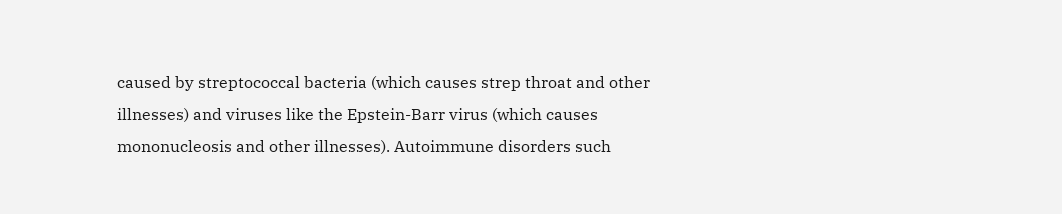caused by streptococcal bacteria (which causes strep throat and other illnesses) and viruses like the Epstein-Barr virus (which causes mononucleosis and other illnesses). Autoimmune disorders such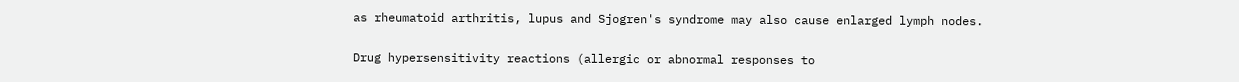as rheumatoid arthritis, lupus and Sjogren's syndrome may also cause enlarged lymph nodes.

Drug hypersensitivity reactions (allergic or abnormal responses to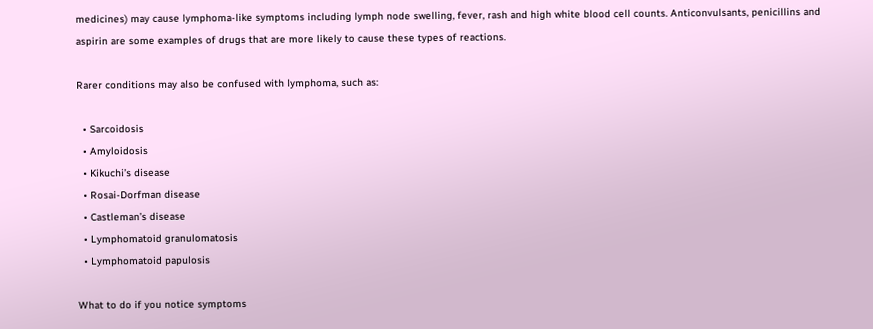medicines) may cause lymphoma-like symptoms including lymph node swelling, fever, rash and high white blood cell counts. Anticonvulsants, penicillins and aspirin are some examples of drugs that are more likely to cause these types of reactions.

Rarer conditions may also be confused with lymphoma, such as:

  • Sarcoidosis
  • Amyloidosis
  • Kikuchi’s disease
  • Rosai-Dorfman disease
  • Castleman’s disease
  • Lymphomatoid granulomatosis
  • Lymphomatoid papulosis

What to do if you notice symptoms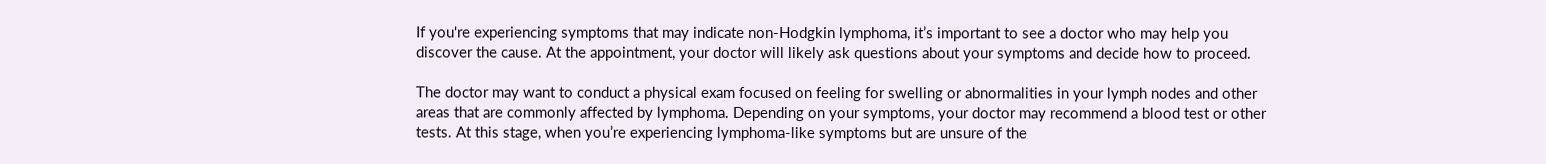If you're experiencing symptoms that may indicate non-Hodgkin lymphoma, it’s important to see a doctor who may help you discover the cause. At the appointment, your doctor will likely ask questions about your symptoms and decide how to proceed.

The doctor may want to conduct a physical exam focused on feeling for swelling or abnormalities in your lymph nodes and other areas that are commonly affected by lymphoma. Depending on your symptoms, your doctor may recommend a blood test or other tests. At this stage, when you’re experiencing lymphoma-like symptoms but are unsure of the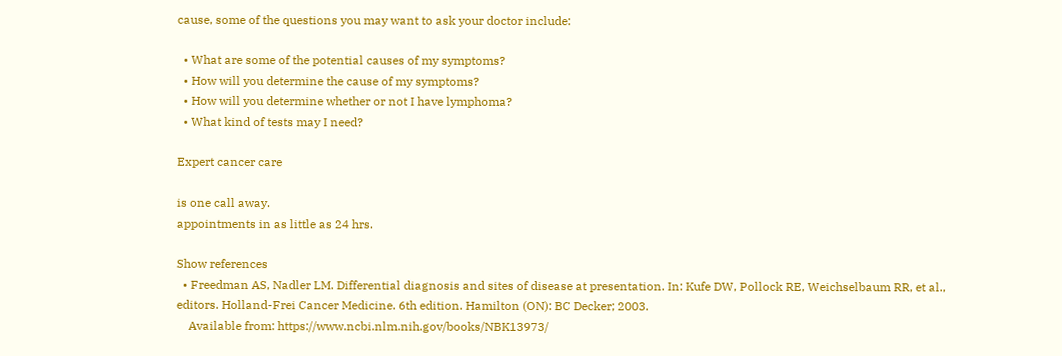cause, some of the questions you may want to ask your doctor include:

  • What are some of the potential causes of my symptoms?
  • How will you determine the cause of my symptoms?
  • How will you determine whether or not I have lymphoma?
  • What kind of tests may I need?

Expert cancer care

is one call away.
appointments in as little as 24 hrs.

Show references
  • Freedman AS, Nadler LM. Differential diagnosis and sites of disease at presentation. In: Kufe DW, Pollock RE, Weichselbaum RR, et al., editors. Holland-Frei Cancer Medicine. 6th edition. Hamilton (ON): BC Decker; 2003.
    Available from: https://www.ncbi.nlm.nih.gov/books/NBK13973/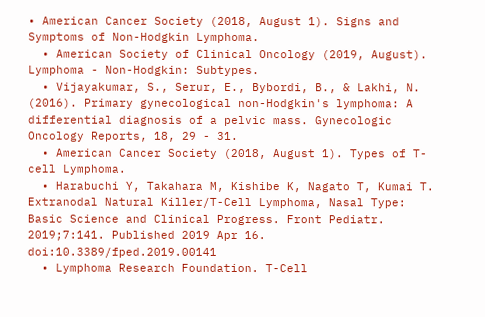• American Cancer Society (2018, August 1). Signs and Symptoms of Non-Hodgkin Lymphoma.
  • American Society of Clinical Oncology (2019, August). Lymphoma - Non-Hodgkin: Subtypes.
  • Vijayakumar, S., Serur, E., Bybordi, B., & Lakhi, N. (2016). Primary gynecological non-Hodgkin's lymphoma: A differential diagnosis of a pelvic mass. Gynecologic Oncology Reports, 18, 29 - 31.
  • American Cancer Society (2018, August 1). Types of T-cell Lymphoma.
  • Harabuchi Y, Takahara M, Kishibe K, Nagato T, Kumai T. Extranodal Natural Killer/T-Cell Lymphoma, Nasal Type: Basic Science and Clinical Progress. Front Pediatr. 2019;7:141. Published 2019 Apr 16. doi:10.3389/fped.2019.00141
  • Lymphoma Research Foundation. T-Cell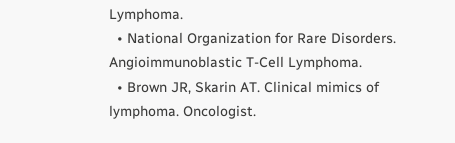Lymphoma.
  • National Organization for Rare Disorders. Angioimmunoblastic T-Cell Lymphoma.
  • Brown JR, Skarin AT. Clinical mimics of lymphoma. Oncologist.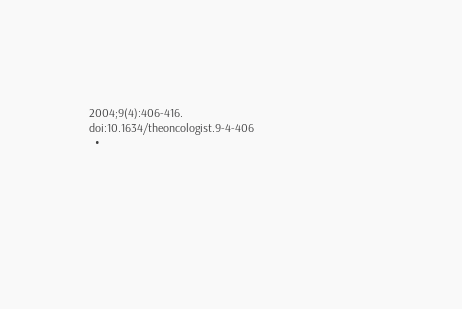2004;9(4):406-416. doi:10.1634/theoncologist.9-4-406
  •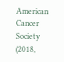American Cancer Society (2018,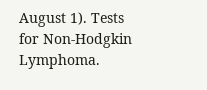August 1). Tests for Non-Hodgkin Lymphoma.